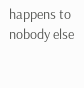happens to nobody else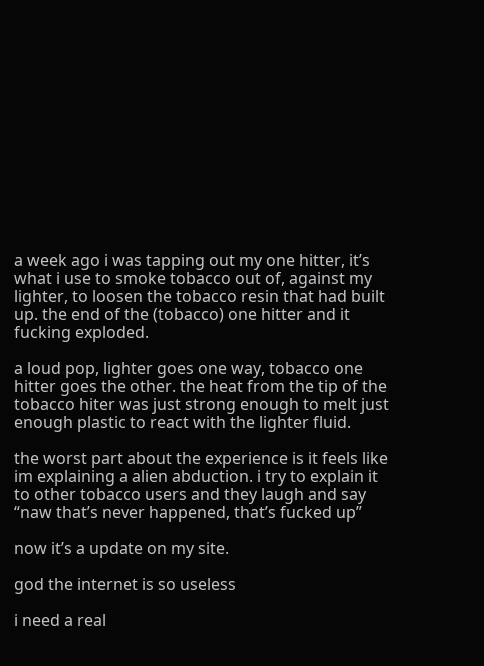a week ago i was tapping out my one hitter, it’s what i use to smoke tobacco out of, against my lighter, to loosen the tobacco resin that had built up. the end of the (tobacco) one hitter and it fucking exploded.

a loud pop, lighter goes one way, tobacco one hitter goes the other. the heat from the tip of the tobacco hiter was just strong enough to melt just enough plastic to react with the lighter fluid.

the worst part about the experience is it feels like im explaining a alien abduction. i try to explain it to other tobacco users and they laugh and say “naw that’s never happened, that’s fucked up”

now it’s a update on my site.

god the internet is so useless

i need a real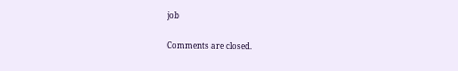job

Comments are closed.